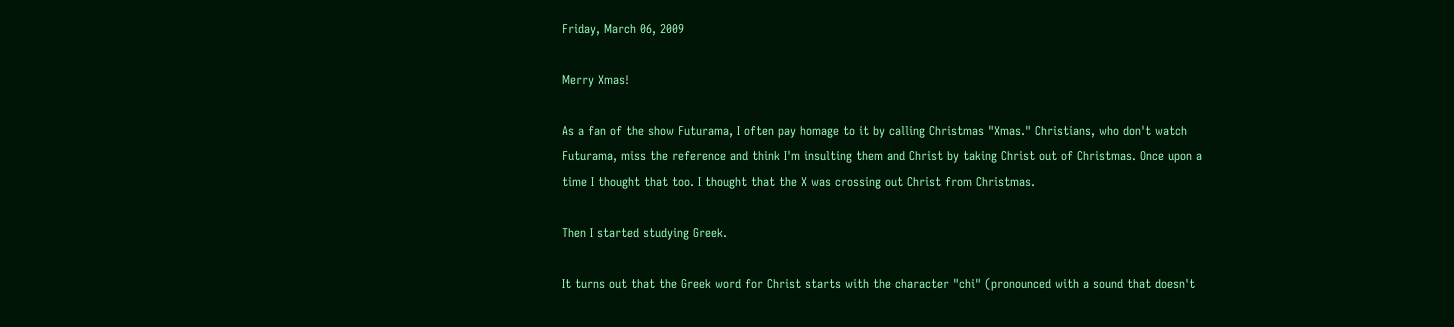Friday, March 06, 2009

Merry Xmas!

As a fan of the show Futurama, I often pay homage to it by calling Christmas "Xmas." Christians, who don't watch Futurama, miss the reference and think I'm insulting them and Christ by taking Christ out of Christmas. Once upon a time I thought that too. I thought that the X was crossing out Christ from Christmas.

Then I started studying Greek.

It turns out that the Greek word for Christ starts with the character "chi" (pronounced with a sound that doesn't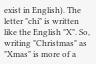exist in English). The letter "chi" is written like the English "X". So, writing "Christmas" as "Xmas" is more of a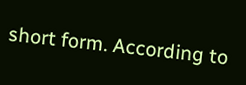short form. According to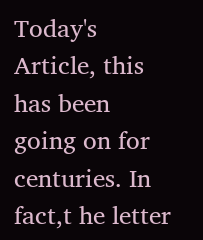Today's Article, this has been going on for centuries. In fact,t he letter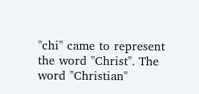"chi" came to represent the word "Christ". The word "Christian"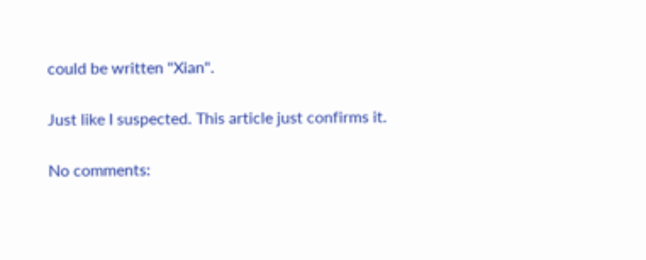could be written "Xian".

Just like I suspected. This article just confirms it.

No comments: